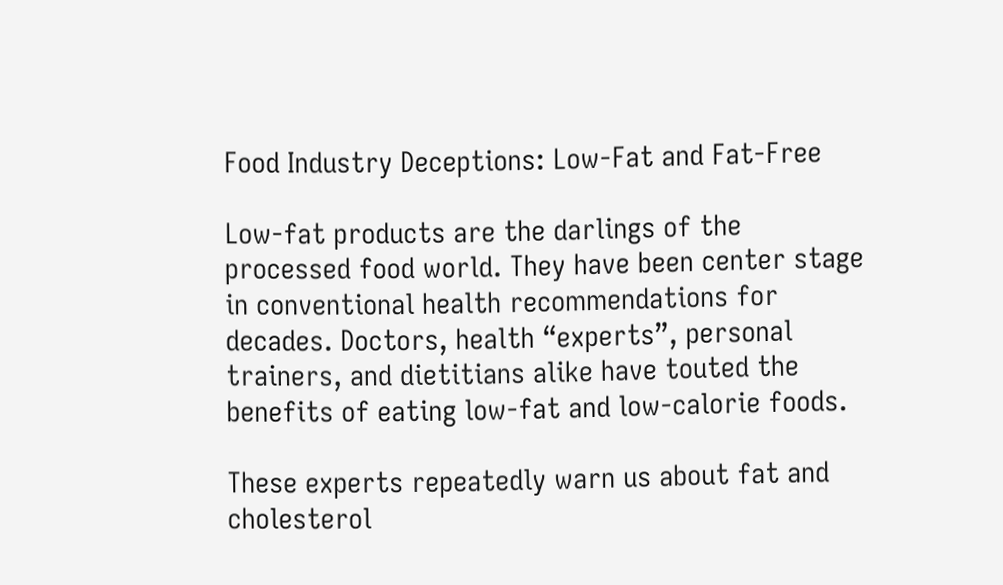Food Industry Deceptions: Low-Fat and Fat-Free

Low-fat products are the darlings of the processed food world. They have been center stage in conventional health recommendations for decades. Doctors, health “experts”, personal trainers, and dietitians alike have touted the benefits of eating low-fat and low-calorie foods.

These experts repeatedly warn us about fat and cholesterol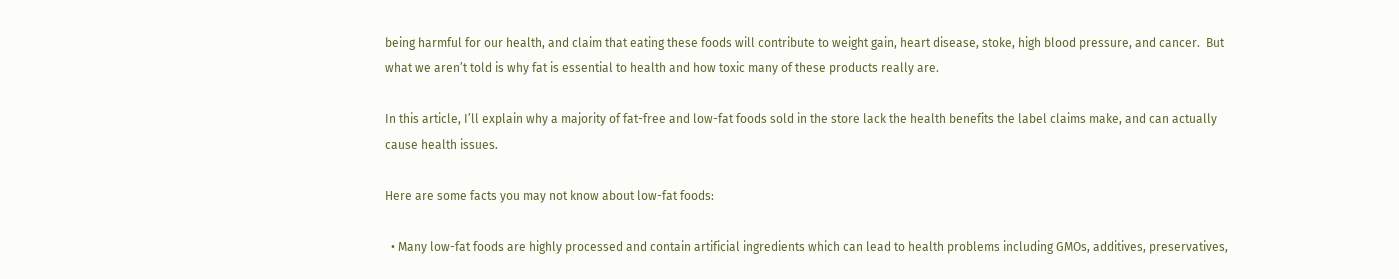being harmful for our health, and claim that eating these foods will contribute to weight gain, heart disease, stoke, high blood pressure, and cancer.  But what we aren’t told is why fat is essential to health and how toxic many of these products really are.

In this article, I’ll explain why a majority of fat-free and low-fat foods sold in the store lack the health benefits the label claims make, and can actually cause health issues.

Here are some facts you may not know about low-fat foods:

  • Many low-fat foods are highly processed and contain artificial ingredients which can lead to health problems including GMOs, additives, preservatives,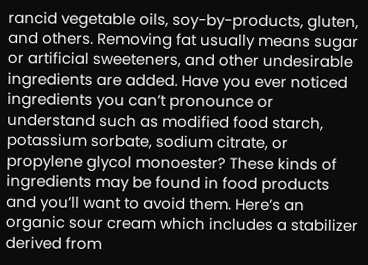rancid vegetable oils, soy-by-products, gluten, and others. Removing fat usually means sugar or artificial sweeteners, and other undesirable ingredients are added. Have you ever noticed ingredients you can’t pronounce or understand such as modified food starch, potassium sorbate, sodium citrate, or propylene glycol monoester? These kinds of ingredients may be found in food products and you’ll want to avoid them. Here’s an organic sour cream which includes a stabilizer derived from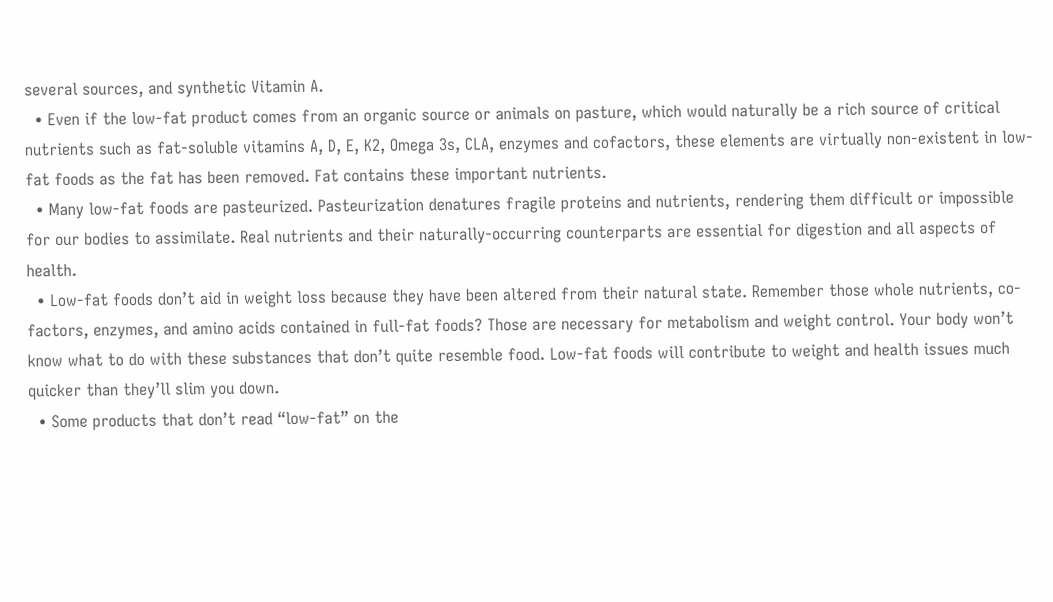several sources, and synthetic Vitamin A.
  • Even if the low-fat product comes from an organic source or animals on pasture, which would naturally be a rich source of critical nutrients such as fat-soluble vitamins A, D, E, K2, Omega 3s, CLA, enzymes and cofactors, these elements are virtually non-existent in low-fat foods as the fat has been removed. Fat contains these important nutrients.
  • Many low-fat foods are pasteurized. Pasteurization denatures fragile proteins and nutrients, rendering them difficult or impossible for our bodies to assimilate. Real nutrients and their naturally-occurring counterparts are essential for digestion and all aspects of health.
  • Low-fat foods don’t aid in weight loss because they have been altered from their natural state. Remember those whole nutrients, co-factors, enzymes, and amino acids contained in full-fat foods? Those are necessary for metabolism and weight control. Your body won’t know what to do with these substances that don’t quite resemble food. Low-fat foods will contribute to weight and health issues much quicker than they’ll slim you down.
  • Some products that don’t read “low-fat” on the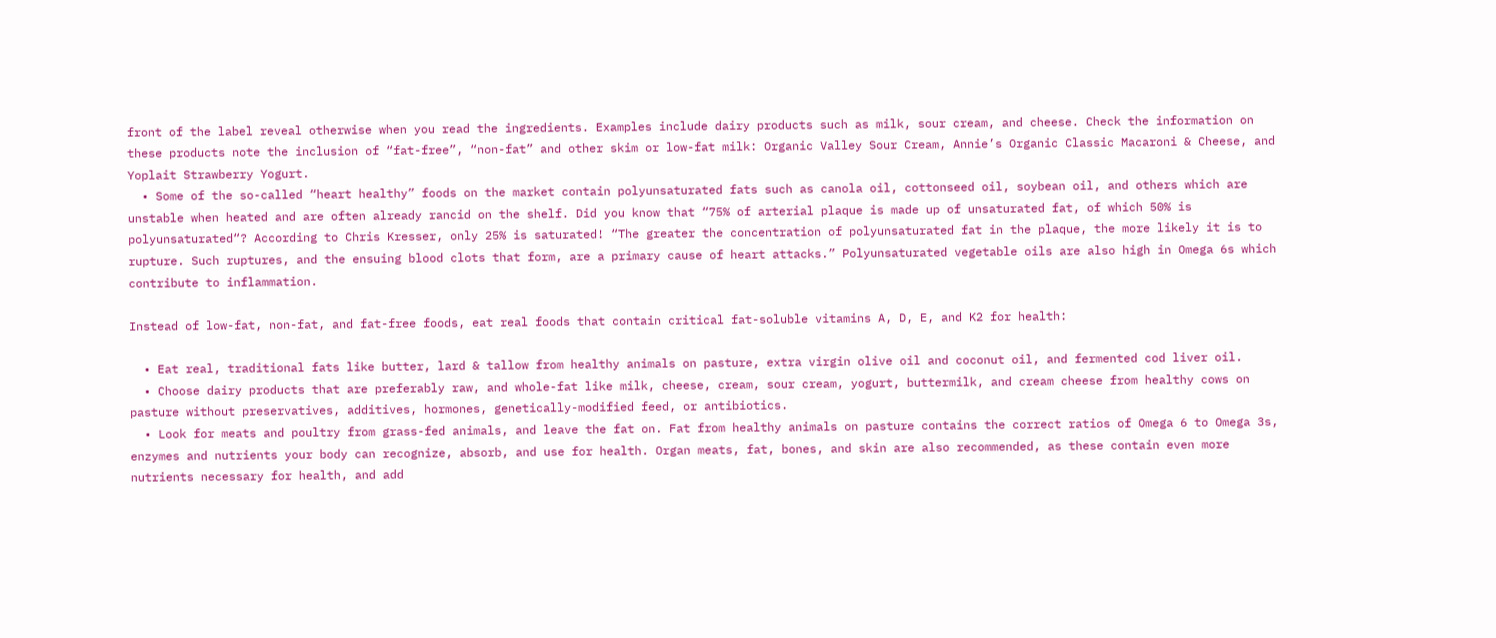front of the label reveal otherwise when you read the ingredients. Examples include dairy products such as milk, sour cream, and cheese. Check the information on these products note the inclusion of “fat-free”, “non-fat” and other skim or low-fat milk: Organic Valley Sour Cream, Annie’s Organic Classic Macaroni & Cheese, and Yoplait Strawberry Yogurt.
  • Some of the so-called “heart healthy” foods on the market contain polyunsaturated fats such as canola oil, cottonseed oil, soybean oil, and others which are unstable when heated and are often already rancid on the shelf. Did you know that “75% of arterial plaque is made up of unsaturated fat, of which 50% is polyunsaturated“? According to Chris Kresser, only 25% is saturated! “The greater the concentration of polyunsaturated fat in the plaque, the more likely it is to rupture. Such ruptures, and the ensuing blood clots that form, are a primary cause of heart attacks.” Polyunsaturated vegetable oils are also high in Omega 6s which contribute to inflammation.

Instead of low-fat, non-fat, and fat-free foods, eat real foods that contain critical fat-soluble vitamins A, D, E, and K2 for health:

  • Eat real, traditional fats like butter, lard & tallow from healthy animals on pasture, extra virgin olive oil and coconut oil, and fermented cod liver oil.
  • Choose dairy products that are preferably raw, and whole-fat like milk, cheese, cream, sour cream, yogurt, buttermilk, and cream cheese from healthy cows on pasture without preservatives, additives, hormones, genetically-modified feed, or antibiotics.
  • Look for meats and poultry from grass-fed animals, and leave the fat on. Fat from healthy animals on pasture contains the correct ratios of Omega 6 to Omega 3s, enzymes and nutrients your body can recognize, absorb, and use for health. Organ meats, fat, bones, and skin are also recommended, as these contain even more nutrients necessary for health, and add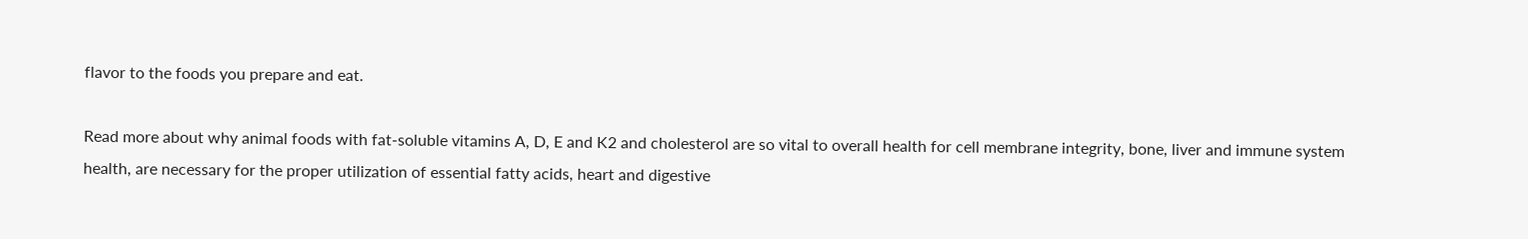flavor to the foods you prepare and eat.

Read more about why animal foods with fat-soluble vitamins A, D, E and K2 and cholesterol are so vital to overall health for cell membrane integrity, bone, liver and immune system health, are necessary for the proper utilization of essential fatty acids, heart and digestive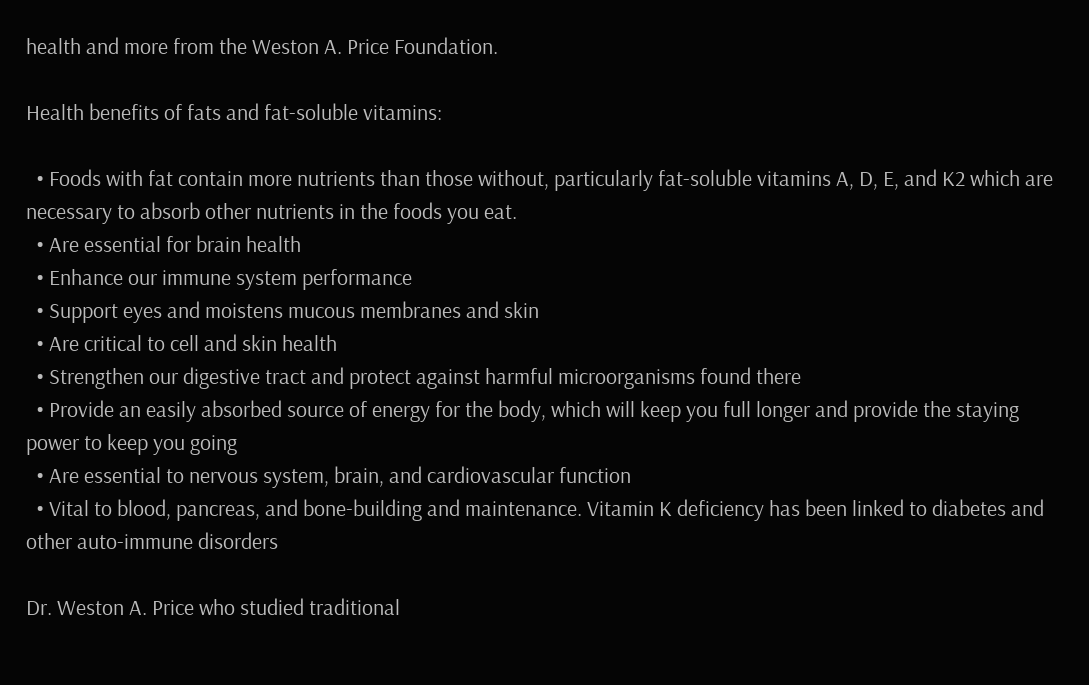health and more from the Weston A. Price Foundation.

Health benefits of fats and fat-soluble vitamins:

  • Foods with fat contain more nutrients than those without, particularly fat-soluble vitamins A, D, E, and K2 which are necessary to absorb other nutrients in the foods you eat.
  • Are essential for brain health
  • Enhance our immune system performance
  • Support eyes and moistens mucous membranes and skin
  • Are critical to cell and skin health
  • Strengthen our digestive tract and protect against harmful microorganisms found there
  • Provide an easily absorbed source of energy for the body, which will keep you full longer and provide the staying power to keep you going
  • Are essential to nervous system, brain, and cardiovascular function
  • Vital to blood, pancreas, and bone-building and maintenance. Vitamin K deficiency has been linked to diabetes and other auto-immune disorders

Dr. Weston A. Price who studied traditional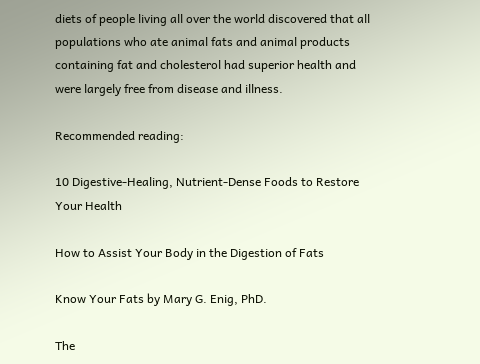diets of people living all over the world discovered that all populations who ate animal fats and animal products containing fat and cholesterol had superior health and were largely free from disease and illness.

Recommended reading:

10 Digestive-Healing, Nutrient-Dense Foods to Restore Your Health

How to Assist Your Body in the Digestion of Fats

Know Your Fats by Mary G. Enig, PhD.

The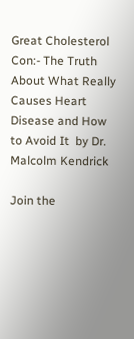Great Cholesterol Con:- The Truth About What Really Causes Heart Disease and How to Avoid It  by Dr. Malcolm Kendrick

Join the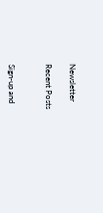Newsletter

Recent Posts


Sign-up and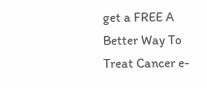get a FREE A Better Way To Treat Cancer e-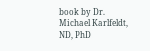book by Dr. Michael Karlfeldt, ND, PhD